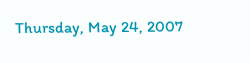Thursday, May 24, 2007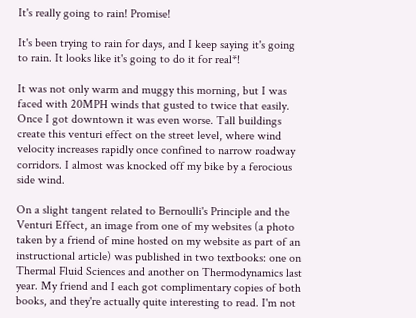It's really going to rain! Promise!

It's been trying to rain for days, and I keep saying it's going to rain. It looks like it's going to do it for real*!

It was not only warm and muggy this morning, but I was faced with 20MPH winds that gusted to twice that easily. Once I got downtown it was even worse. Tall buildings create this venturi effect on the street level, where wind velocity increases rapidly once confined to narrow roadway corridors. I almost was knocked off my bike by a ferocious side wind.

On a slight tangent related to Bernoulli's Principle and the Venturi Effect, an image from one of my websites (a photo taken by a friend of mine hosted on my website as part of an instructional article) was published in two textbooks: one on Thermal Fluid Sciences and another on Thermodynamics last year. My friend and I each got complimentary copies of both books, and they're actually quite interesting to read. I'm not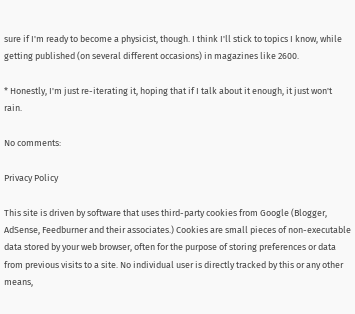sure if I'm ready to become a physicist, though. I think I'll stick to topics I know, while getting published (on several different occasions) in magazines like 2600.

* Honestly, I'm just re-iterating it, hoping that if I talk about it enough, it just won't rain.

No comments:

Privacy Policy

This site is driven by software that uses third-party cookies from Google (Blogger, AdSense, Feedburner and their associates.) Cookies are small pieces of non-executable data stored by your web browser, often for the purpose of storing preferences or data from previous visits to a site. No individual user is directly tracked by this or any other means,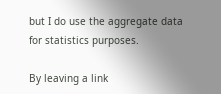but I do use the aggregate data for statistics purposes.

By leaving a link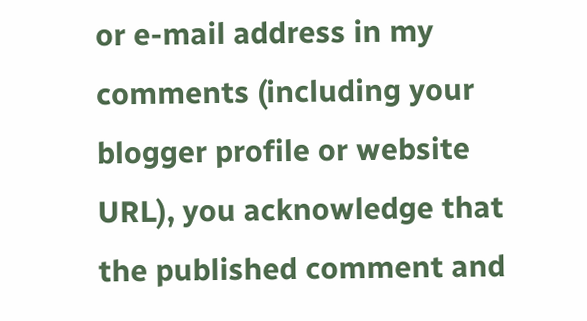or e-mail address in my comments (including your blogger profile or website URL), you acknowledge that the published comment and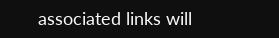associated links will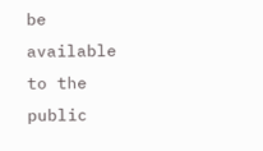be available to the public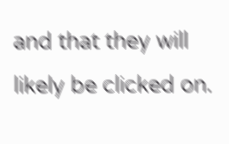and that they will likely be clicked on.